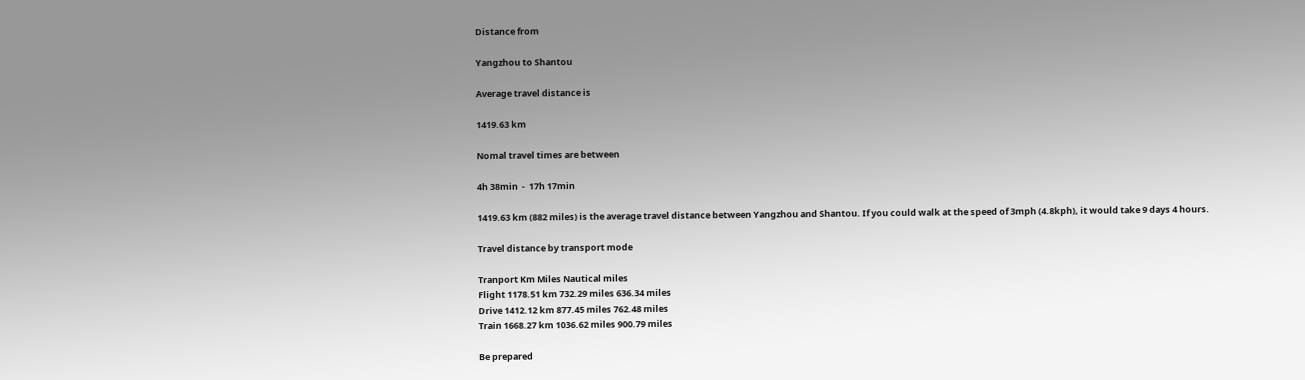Distance from

Yangzhou to Shantou

Average travel distance is

1419.63 km

Nomal travel times are between

4h 38min  -  17h 17min

1419.63 km (882 miles) is the average travel distance between Yangzhou and Shantou. If you could walk at the speed of 3mph (4.8kph), it would take 9 days 4 hours.

Travel distance by transport mode

Tranport Km Miles Nautical miles
Flight 1178.51 km 732.29 miles 636.34 miles
Drive 1412.12 km 877.45 miles 762.48 miles
Train 1668.27 km 1036.62 miles 900.79 miles

Be prepared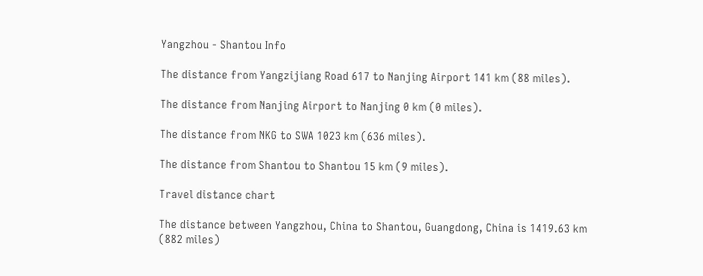Yangzhou - Shantou Info

The distance from Yangzijiang Road 617 to Nanjing Airport 141 km (88 miles).

The distance from Nanjing Airport to Nanjing 0 km (0 miles).

The distance from NKG to SWA 1023 km (636 miles).

The distance from Shantou to Shantou 15 km (9 miles).

Travel distance chart

The distance between Yangzhou, China to Shantou, Guangdong, China is 1419.63 km (882 miles)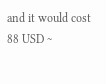and it would cost 88 USD ~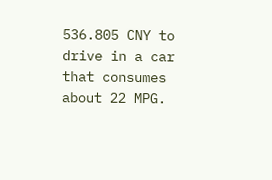536.805 CNY to drive in a car that consumes about 22 MPG.